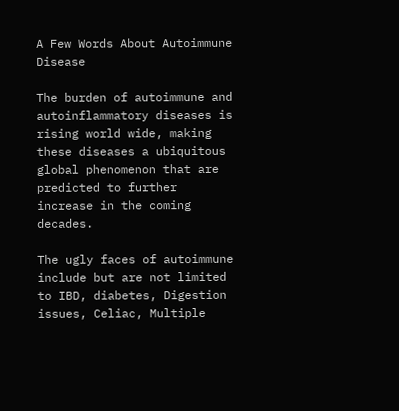A Few Words About Autoimmune Disease

The burden of autoimmune and autoinflammatory diseases is rising world wide, making these diseases a ubiquitous global phenomenon that are predicted to further increase in the coming decades.

The ugly faces of autoimmune include but are not limited to IBD, diabetes, Digestion issues, Celiac, Multiple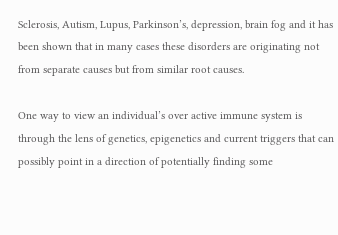Sclerosis, Autism, Lupus, Parkinson’s, depression, brain fog and it has been shown that in many cases these disorders are originating not from separate causes but from similar root causes.

One way to view an individual’s over active immune system is through the lens of genetics, epigenetics and current triggers that can possibly point in a direction of potentially finding some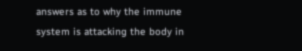answers as to why the immune system is attacking the body in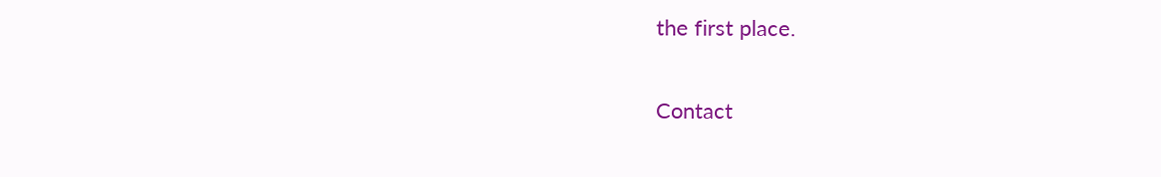the first place.

Contact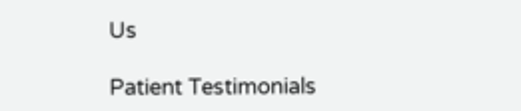Us

Patient Testimonials